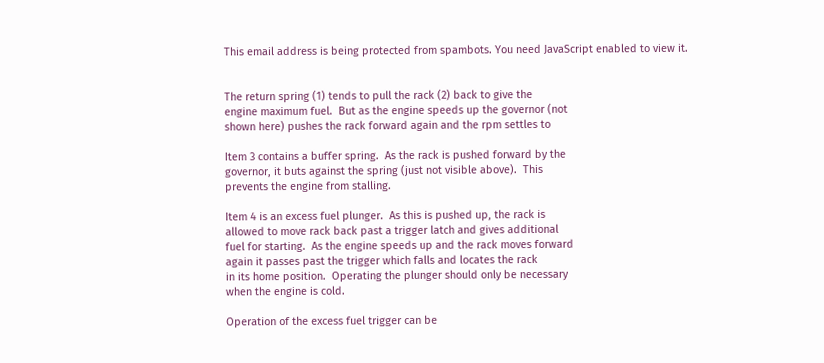This email address is being protected from spambots. You need JavaScript enabled to view it.


The return spring (1) tends to pull the rack (2) back to give the
engine maximum fuel.  But as the engine speeds up the governor (not
shown here) pushes the rack forward again and the rpm settles to

Item 3 contains a buffer spring.  As the rack is pushed forward by the
governor, it buts against the spring (just not visible above).  This
prevents the engine from stalling.

Item 4 is an excess fuel plunger.  As this is pushed up, the rack is
allowed to move rack back past a trigger latch and gives additional
fuel for starting.  As the engine speeds up and the rack moves forward
again it passes past the trigger which falls and locates the rack
in its home position.  Operating the plunger should only be necessary
when the engine is cold.

Operation of the excess fuel trigger can be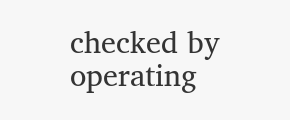checked by operating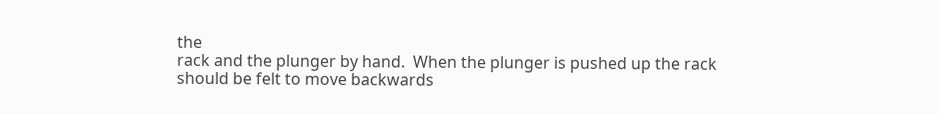the
rack and the plunger by hand.  When the plunger is pushed up the rack
should be felt to move backwards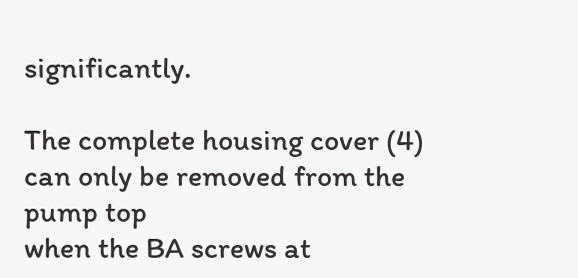significantly.

The complete housing cover (4) can only be removed from the pump top
when the BA screws at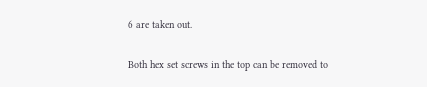6 are taken out.

Both hex set screws in the top can be removed to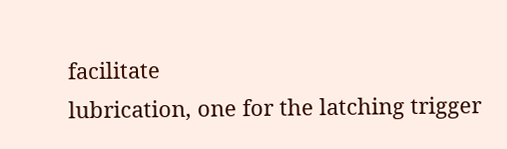facilitate
lubrication, one for the latching trigger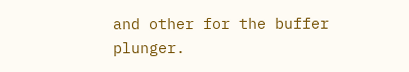and other for the buffer plunger.